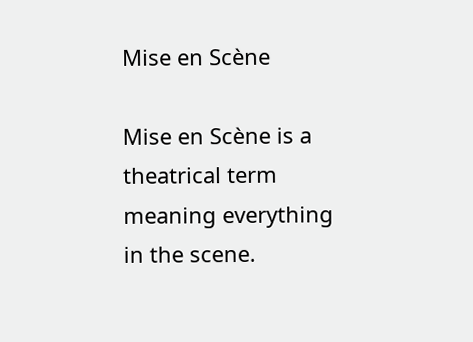Mise en Scène

Mise en Scène is a theatrical term meaning everything in the scene.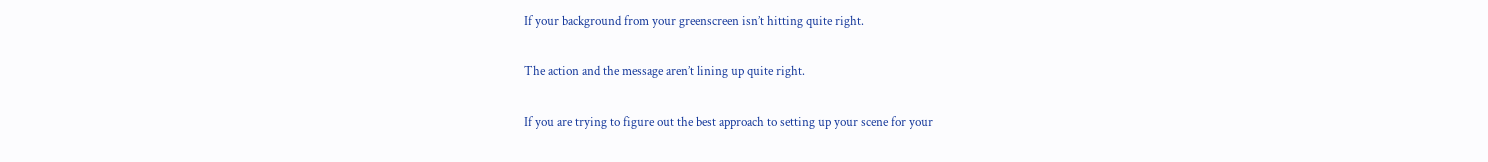If your background from your greenscreen isn’t hitting quite right.

The action and the message aren’t lining up quite right.

If you are trying to figure out the best approach to setting up your scene for your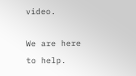video.

We are here to help.